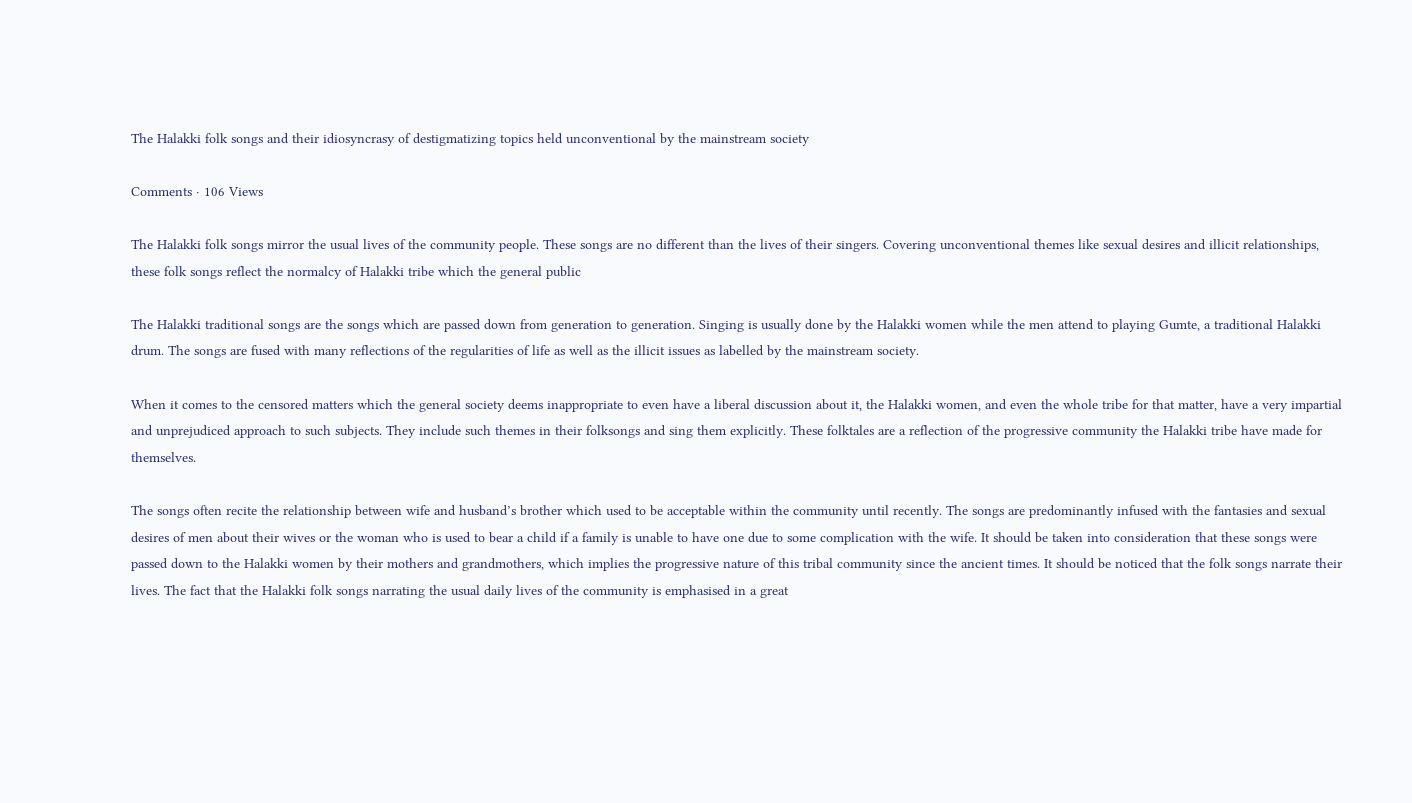The Halakki folk songs and their idiosyncrasy of destigmatizing topics held unconventional by the mainstream society

Comments · 106 Views

The Halakki folk songs mirror the usual lives of the community people. These songs are no different than the lives of their singers. Covering unconventional themes like sexual desires and illicit relationships, these folk songs reflect the normalcy of Halakki tribe which the general public

The Halakki traditional songs are the songs which are passed down from generation to generation. Singing is usually done by the Halakki women while the men attend to playing Gumte, a traditional Halakki drum. The songs are fused with many reflections of the regularities of life as well as the illicit issues as labelled by the mainstream society.

When it comes to the censored matters which the general society deems inappropriate to even have a liberal discussion about it, the Halakki women, and even the whole tribe for that matter, have a very impartial and unprejudiced approach to such subjects. They include such themes in their folksongs and sing them explicitly. These folktales are a reflection of the progressive community the Halakki tribe have made for themselves.

The songs often recite the relationship between wife and husband’s brother which used to be acceptable within the community until recently. The songs are predominantly infused with the fantasies and sexual desires of men about their wives or the woman who is used to bear a child if a family is unable to have one due to some complication with the wife. It should be taken into consideration that these songs were passed down to the Halakki women by their mothers and grandmothers, which implies the progressive nature of this tribal community since the ancient times. It should be noticed that the folk songs narrate their lives. The fact that the Halakki folk songs narrating the usual daily lives of the community is emphasised in a great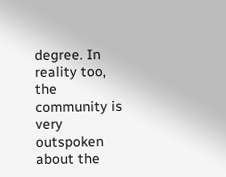degree. In reality too, the community is very outspoken about the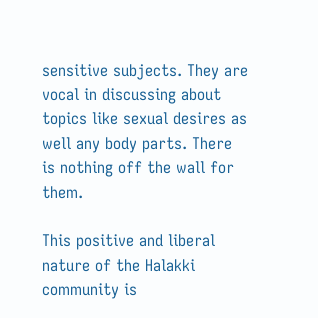sensitive subjects. They are vocal in discussing about topics like sexual desires as well any body parts. There is nothing off the wall for them.

This positive and liberal nature of the Halakki community is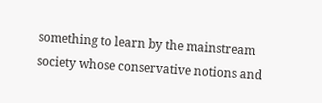something to learn by the mainstream society whose conservative notions and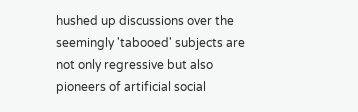hushed up discussions over the seemingly 'tabooed' subjects are not only regressive but also pioneers of artificial social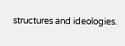structures and ideologies.